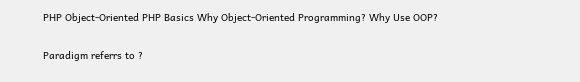PHP Object-Oriented PHP Basics Why Object-Oriented Programming? Why Use OOP?

Paradigm referrs to ?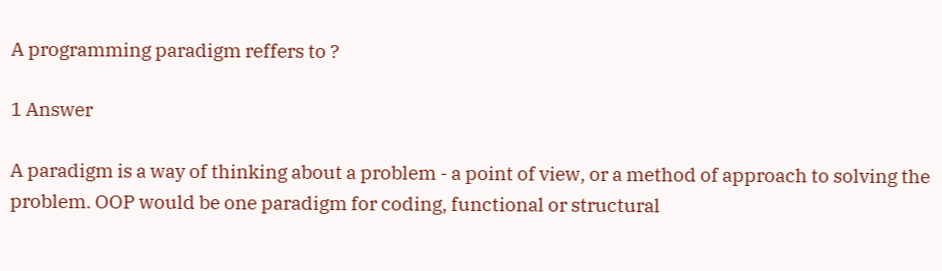A programming paradigm reffers to ?

1 Answer

A paradigm is a way of thinking about a problem - a point of view, or a method of approach to solving the problem. OOP would be one paradigm for coding, functional or structural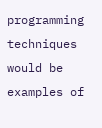programming techniques would be examples of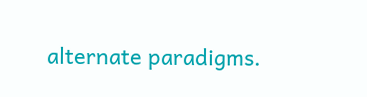alternate paradigms.